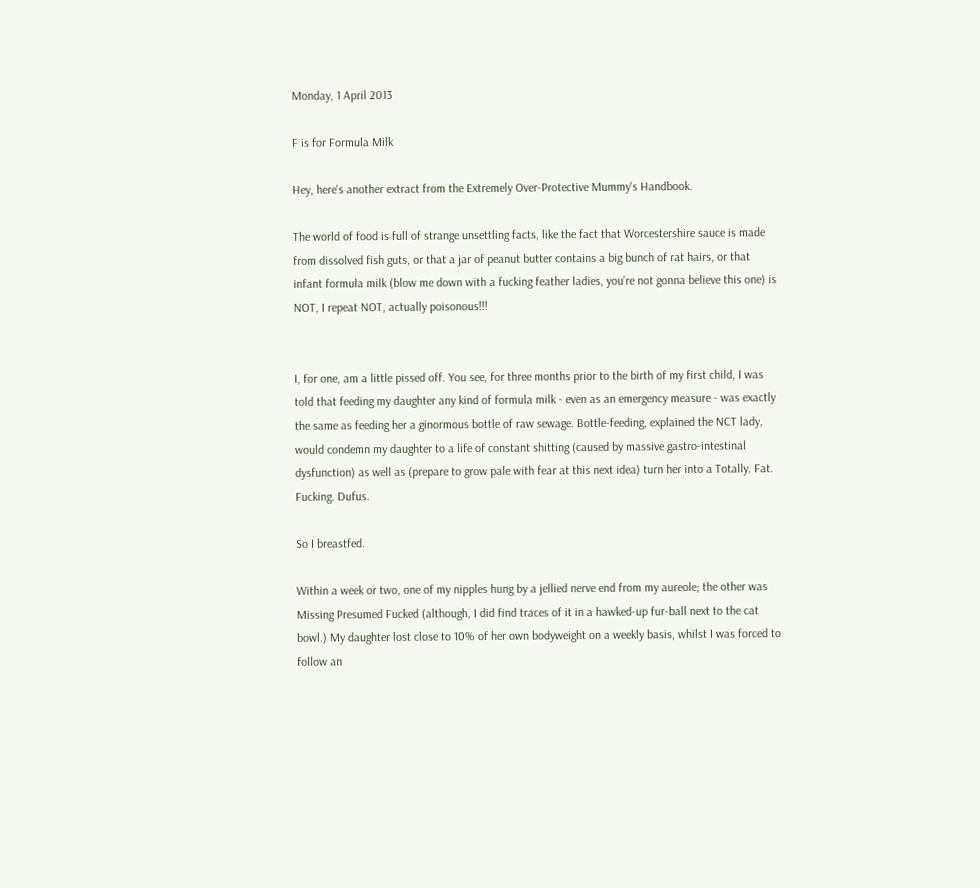Monday, 1 April 2013

F is for Formula Milk

Hey, here's another extract from the Extremely Over-Protective Mummy's Handbook.

The world of food is full of strange unsettling facts, like the fact that Worcestershire sauce is made from dissolved fish guts, or that a jar of peanut butter contains a big bunch of rat hairs, or that infant formula milk (blow me down with a fucking feather ladies, you’re not gonna believe this one) is NOT, I repeat NOT, actually poisonous!!!


I, for one, am a little pissed off. You see, for three months prior to the birth of my first child, I was told that feeding my daughter any kind of formula milk - even as an emergency measure - was exactly the same as feeding her a ginormous bottle of raw sewage. Bottle-feeding, explained the NCT lady, would condemn my daughter to a life of constant shitting (caused by massive gastro-intestinal dysfunction) as well as (prepare to grow pale with fear at this next idea) turn her into a Totally. Fat. Fucking. Dufus.

So I breastfed.

Within a week or two, one of my nipples hung by a jellied nerve end from my aureole; the other was Missing Presumed Fucked (although, I did find traces of it in a hawked-up fur-ball next to the cat bowl.) My daughter lost close to 10% of her own bodyweight on a weekly basis, whilst I was forced to follow an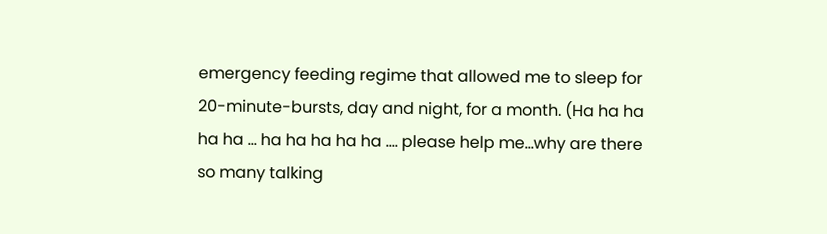emergency feeding regime that allowed me to sleep for 20-minute-bursts, day and night, for a month. (Ha ha ha ha ha … ha ha ha ha ha …. please help me…why are there so many talking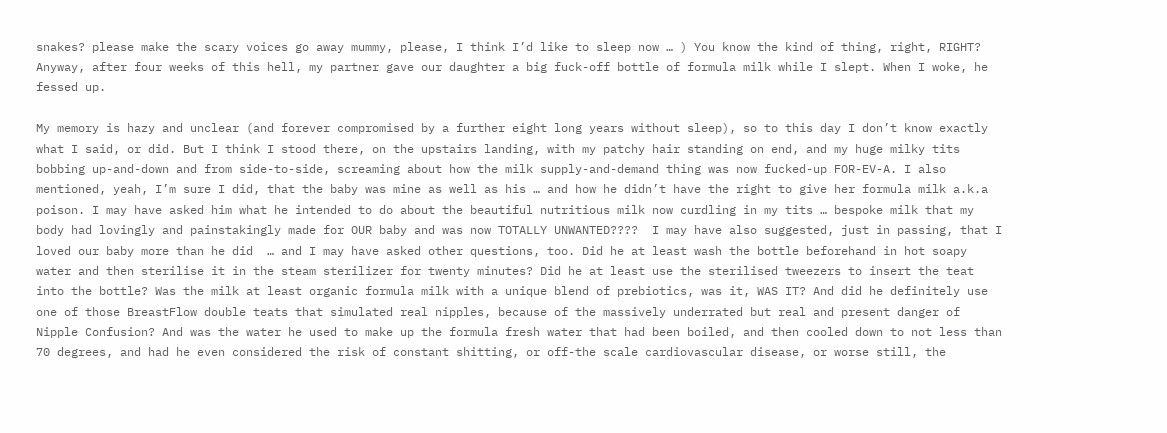snakes? please make the scary voices go away mummy, please, I think I’d like to sleep now … ) You know the kind of thing, right, RIGHT? Anyway, after four weeks of this hell, my partner gave our daughter a big fuck-off bottle of formula milk while I slept. When I woke, he fessed up.

My memory is hazy and unclear (and forever compromised by a further eight long years without sleep), so to this day I don’t know exactly what I said, or did. But I think I stood there, on the upstairs landing, with my patchy hair standing on end, and my huge milky tits bobbing up-and-down and from side-to-side, screaming about how the milk supply-and-demand thing was now fucked-up FOR-EV-A. I also mentioned, yeah, I’m sure I did, that the baby was mine as well as his … and how he didn’t have the right to give her formula milk a.k.a poison. I may have asked him what he intended to do about the beautiful nutritious milk now curdling in my tits … bespoke milk that my body had lovingly and painstakingly made for OUR baby and was now TOTALLY UNWANTED????  I may have also suggested, just in passing, that I loved our baby more than he did  … and I may have asked other questions, too. Did he at least wash the bottle beforehand in hot soapy water and then sterilise it in the steam sterilizer for twenty minutes? Did he at least use the sterilised tweezers to insert the teat into the bottle? Was the milk at least organic formula milk with a unique blend of prebiotics, was it, WAS IT? And did he definitely use one of those BreastFlow double teats that simulated real nipples, because of the massively underrated but real and present danger of Nipple Confusion? And was the water he used to make up the formula fresh water that had been boiled, and then cooled down to not less than 70 degrees, and had he even considered the risk of constant shitting, or off-the scale cardiovascular disease, or worse still, the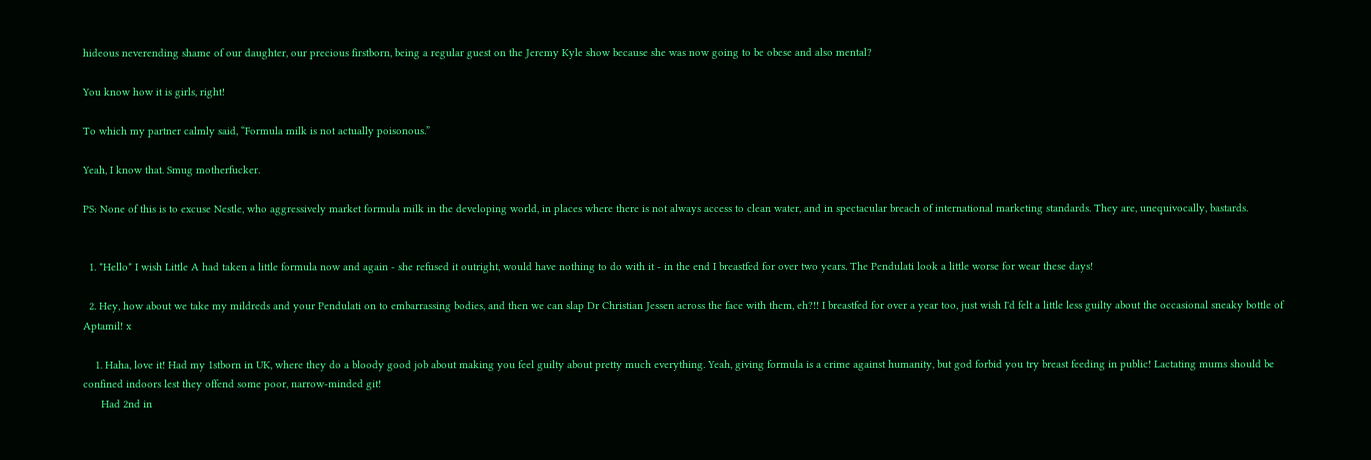hideous neverending shame of our daughter, our precious firstborn, being a regular guest on the Jeremy Kyle show because she was now going to be obese and also mental?

You know how it is girls, right!

To which my partner calmly said, “Formula milk is not actually poisonous.”

Yeah, I know that. Smug motherfucker.

PS: None of this is to excuse Nestle, who aggressively market formula milk in the developing world, in places where there is not always access to clean water, and in spectacular breach of international marketing standards. They are, unequivocally, bastards.


  1. *Hello* I wish Little A had taken a little formula now and again - she refused it outright, would have nothing to do with it - in the end I breastfed for over two years. The Pendulati look a little worse for wear these days!

  2. Hey, how about we take my mildreds and your Pendulati on to embarrassing bodies, and then we can slap Dr Christian Jessen across the face with them, eh?!! I breastfed for over a year too, just wish I'd felt a little less guilty about the occasional sneaky bottle of Aptamil! x

    1. Haha, love it! Had my 1stborn in UK, where they do a bloody good job about making you feel guilty about pretty much everything. Yeah, giving formula is a crime against humanity, but god forbid you try breast feeding in public! Lactating mums should be confined indoors lest they offend some poor, narrow-minded git!
      Had 2nd in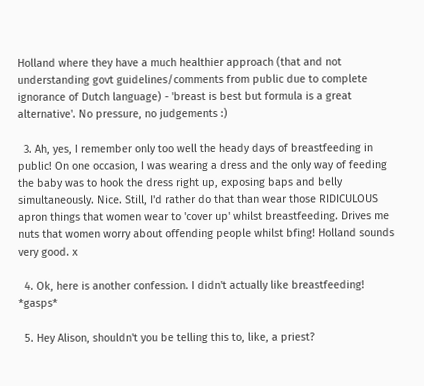Holland where they have a much healthier approach (that and not understanding govt guidelines/comments from public due to complete ignorance of Dutch language) - 'breast is best but formula is a great alternative'. No pressure, no judgements :)

  3. Ah, yes, I remember only too well the heady days of breastfeeding in public! On one occasion, I was wearing a dress and the only way of feeding the baby was to hook the dress right up, exposing baps and belly simultaneously. Nice. Still, I'd rather do that than wear those RIDICULOUS apron things that women wear to 'cover up' whilst breastfeeding. Drives me nuts that women worry about offending people whilst bfing! Holland sounds very good. x

  4. Ok, here is another confession. I didn't actually like breastfeeding! *gasps*

  5. Hey Alison, shouldn't you be telling this to, like, a priest?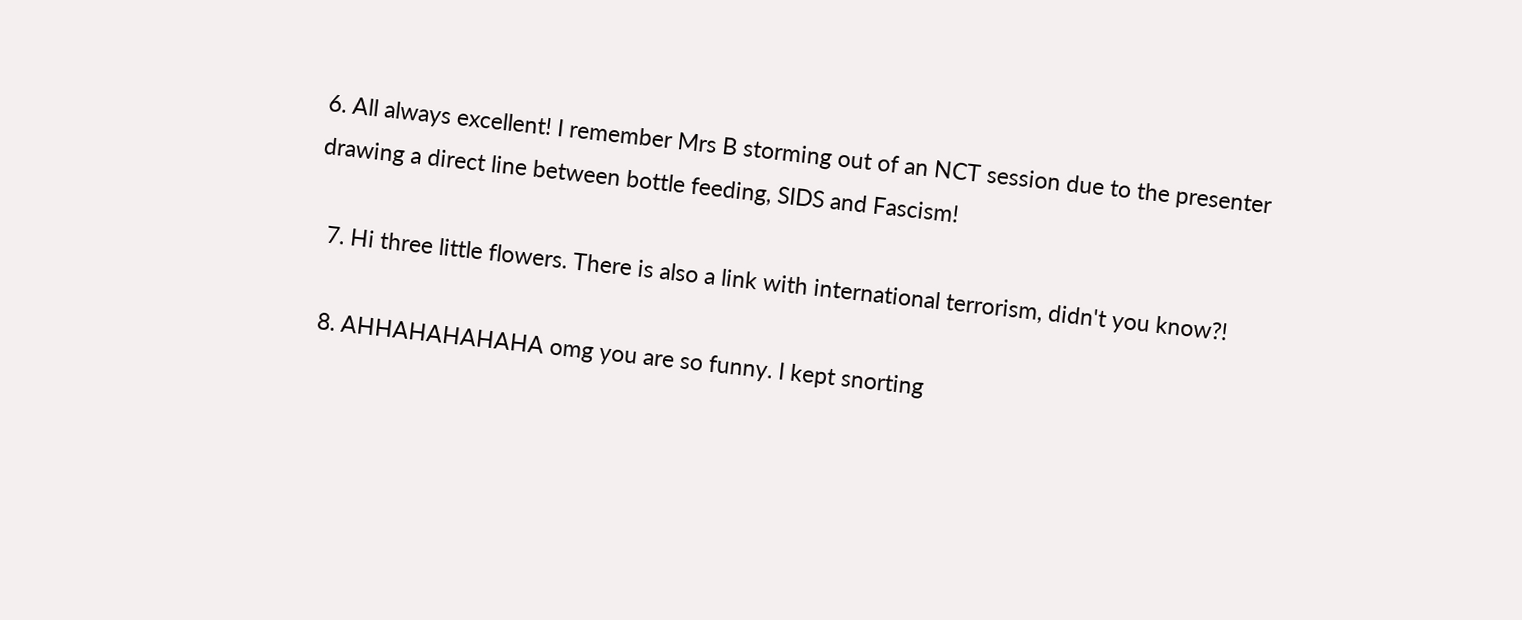6. All always excellent! I remember Mrs B storming out of an NCT session due to the presenter drawing a direct line between bottle feeding, SIDS and Fascism!

  7. Hi three little flowers. There is also a link with international terrorism, didn't you know?!

  8. AHHAHAHAHAHA omg you are so funny. I kept snorting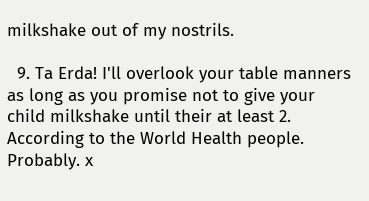milkshake out of my nostrils.

  9. Ta Erda! I'll overlook your table manners as long as you promise not to give your child milkshake until their at least 2. According to the World Health people. Probably. x